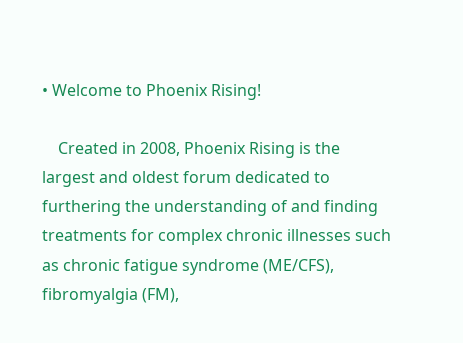• Welcome to Phoenix Rising!

    Created in 2008, Phoenix Rising is the largest and oldest forum dedicated to furthering the understanding of and finding treatments for complex chronic illnesses such as chronic fatigue syndrome (ME/CFS), fibromyalgia (FM),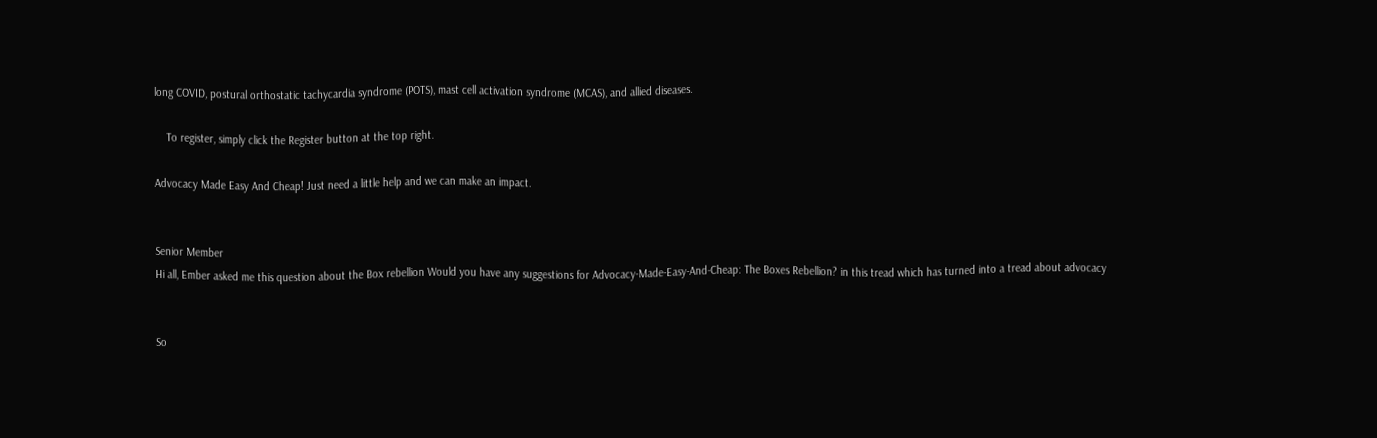long COVID, postural orthostatic tachycardia syndrome (POTS), mast cell activation syndrome (MCAS), and allied diseases.

    To register, simply click the Register button at the top right.

Advocacy Made Easy And Cheap! Just need a little help and we can make an impact.


Senior Member
Hi all, Ember asked me this question about the Box rebellion Would you have any suggestions for Advocacy-Made-Easy-And-Cheap: The Boxes Rebellion? in this tread which has turned into a tread about advocacy


So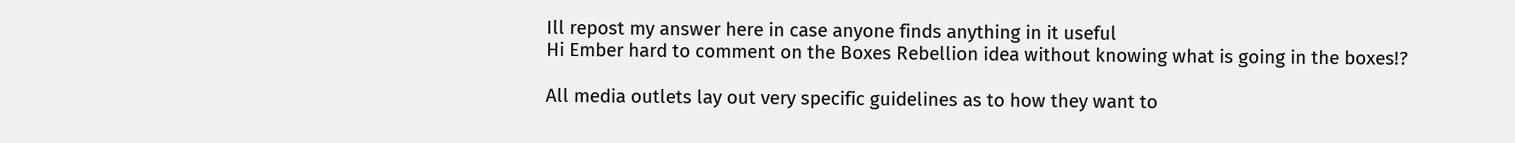Ill repost my answer here in case anyone finds anything in it useful
Hi Ember hard to comment on the Boxes Rebellion idea without knowing what is going in the boxes!?

All media outlets lay out very specific guidelines as to how they want to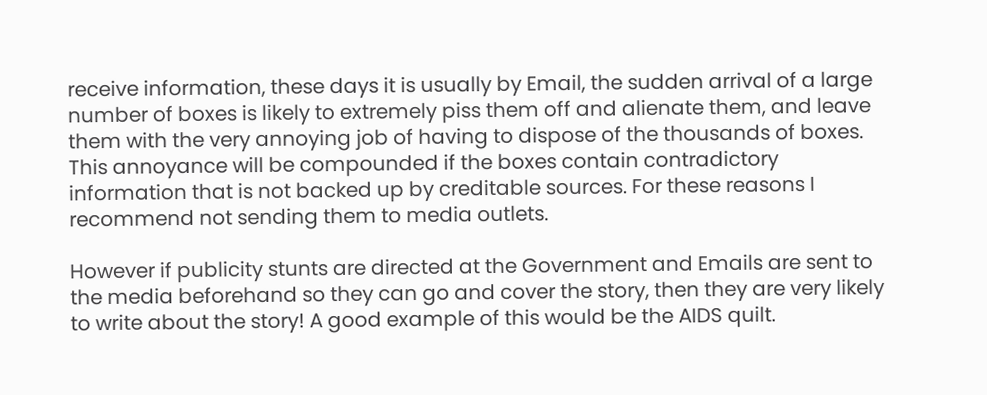receive information, these days it is usually by Email, the sudden arrival of a large number of boxes is likely to extremely piss them off and alienate them, and leave them with the very annoying job of having to dispose of the thousands of boxes. This annoyance will be compounded if the boxes contain contradictory information that is not backed up by creditable sources. For these reasons I recommend not sending them to media outlets.

However if publicity stunts are directed at the Government and Emails are sent to the media beforehand so they can go and cover the story, then they are very likely to write about the story! A good example of this would be the AIDS quilt.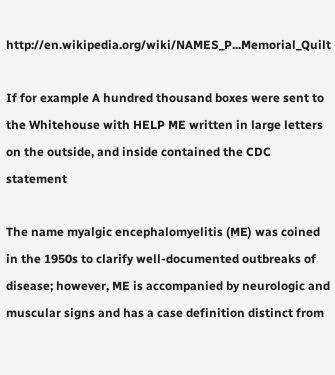http://en.wikipedia.org/wiki/NAMES_P...Memorial_Quilt

If for example A hundred thousand boxes were sent to the Whitehouse with HELP ME written in large letters on the outside, and inside contained the CDC statement

The name myalgic encephalomyelitis (ME) was coined in the 1950s to clarify well-documented outbreaks of disease; however, ME is accompanied by neurologic and muscular signs and has a case definition distinct from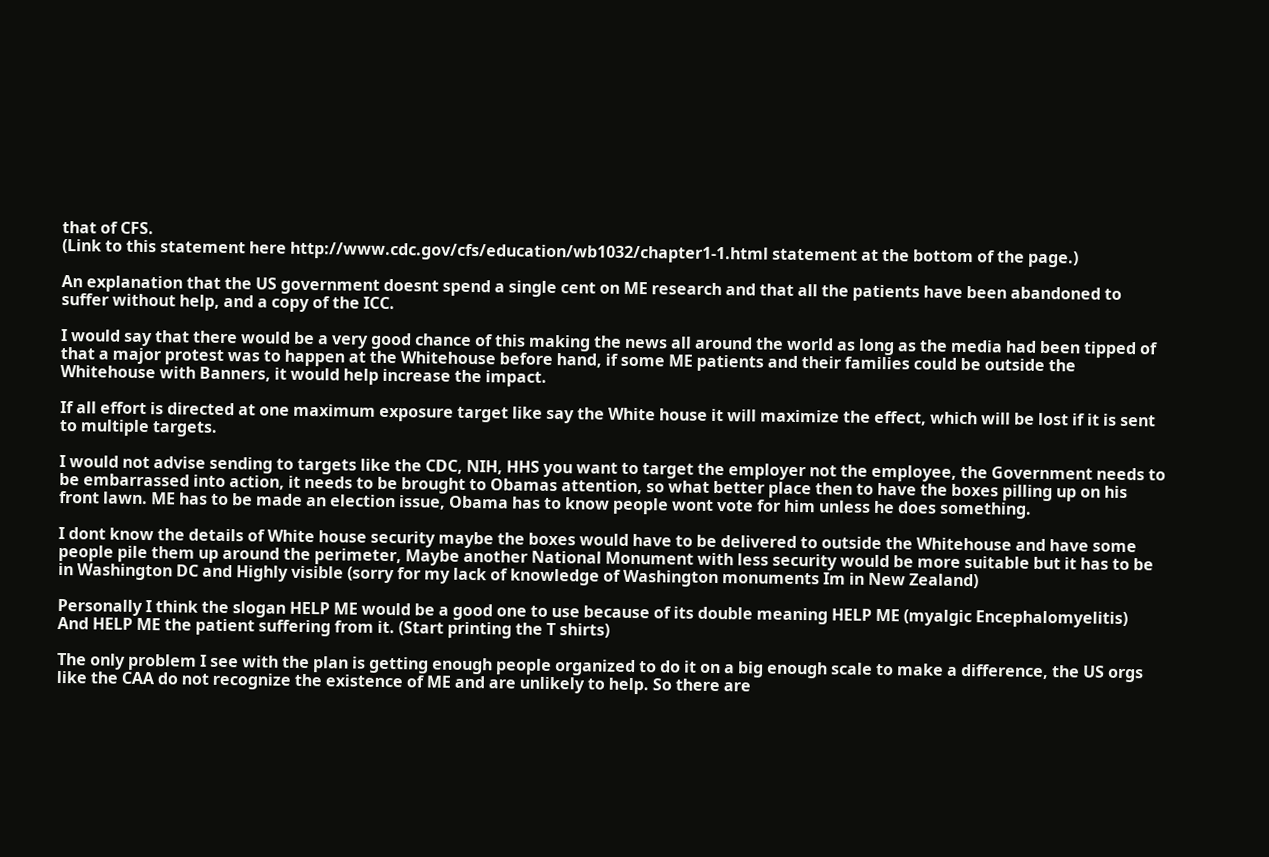that of CFS.
(Link to this statement here http://www.cdc.gov/cfs/education/wb1032/chapter1-1.html statement at the bottom of the page.)

An explanation that the US government doesnt spend a single cent on ME research and that all the patients have been abandoned to suffer without help, and a copy of the ICC.

I would say that there would be a very good chance of this making the news all around the world as long as the media had been tipped of that a major protest was to happen at the Whitehouse before hand, if some ME patients and their families could be outside the Whitehouse with Banners, it would help increase the impact.

If all effort is directed at one maximum exposure target like say the White house it will maximize the effect, which will be lost if it is sent to multiple targets.

I would not advise sending to targets like the CDC, NIH, HHS you want to target the employer not the employee, the Government needs to be embarrassed into action, it needs to be brought to Obamas attention, so what better place then to have the boxes pilling up on his front lawn. ME has to be made an election issue, Obama has to know people wont vote for him unless he does something.

I dont know the details of White house security maybe the boxes would have to be delivered to outside the Whitehouse and have some people pile them up around the perimeter, Maybe another National Monument with less security would be more suitable but it has to be in Washington DC and Highly visible (sorry for my lack of knowledge of Washington monuments Im in New Zealand)

Personally I think the slogan HELP ME would be a good one to use because of its double meaning HELP ME (myalgic Encephalomyelitis)
And HELP ME the patient suffering from it. (Start printing the T shirts)

The only problem I see with the plan is getting enough people organized to do it on a big enough scale to make a difference, the US orgs like the CAA do not recognize the existence of ME and are unlikely to help. So there are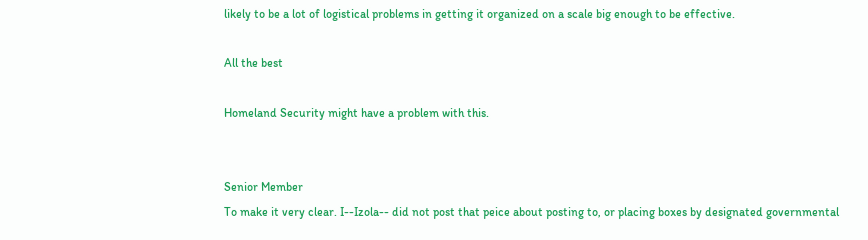likely to be a lot of logistical problems in getting it organized on a scale big enough to be effective.

All the best

Homeland Security might have a problem with this.


Senior Member
To make it very clear. I--Izola-- did not post that peice about posting to, or placing boxes by designated governmental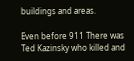buildings and areas.

Even before 911 There was Ted Kazinsky who killed and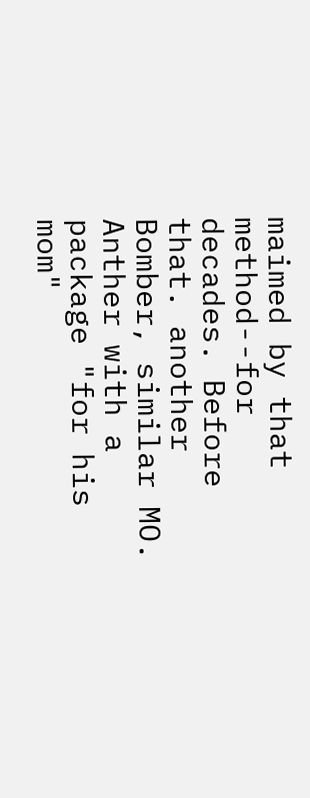maimed by that method--for decades. Before that. another Bomber, similar MO. Anther with a package "for his mom"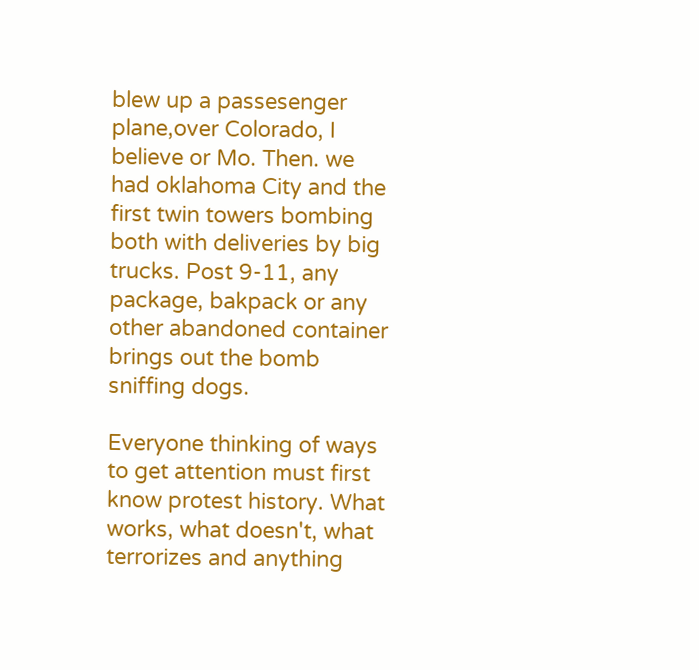blew up a passesenger plane,over Colorado, I believe or Mo. Then. we had oklahoma City and the first twin towers bombing both with deliveries by big trucks. Post 9-11, any package, bakpack or any other abandoned container brings out the bomb sniffing dogs.

Everyone thinking of ways to get attention must first know protest history. What works, what doesn't, what terrorizes and anything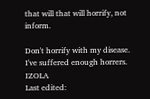that will that will horrify, not inform.

Don't horrify with my disease. I've suffered enough horrers. IZOLA
Last edited: